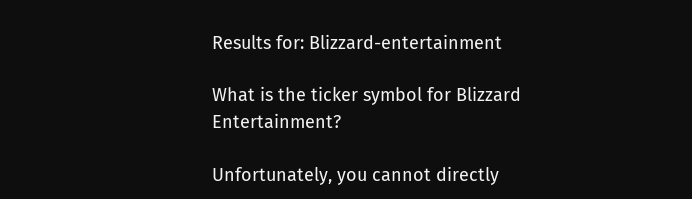Results for: Blizzard-entertainment

What is the ticker symbol for Blizzard Entertainment?

Unfortunately, you cannot directly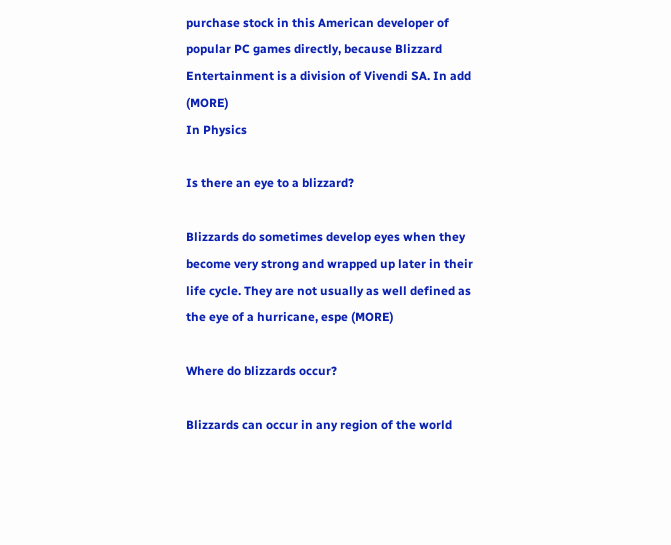purchase stock in this American developer of popular PC games directly, because Blizzard Entertainment is a division of Vivendi SA. In add (MORE)
In Physics

Is there an eye to a blizzard?

Blizzards do sometimes develop eyes when they become very strong and wrapped up later in their life cycle. They are not usually as well defined as the eye of a hurricane, espe (MORE)

Where do blizzards occur?

Blizzards can occur in any region of the world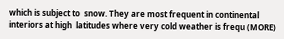which is subject to  snow. They are most frequent in continental interiors at high  latitudes where very cold weather is frequ (MORE)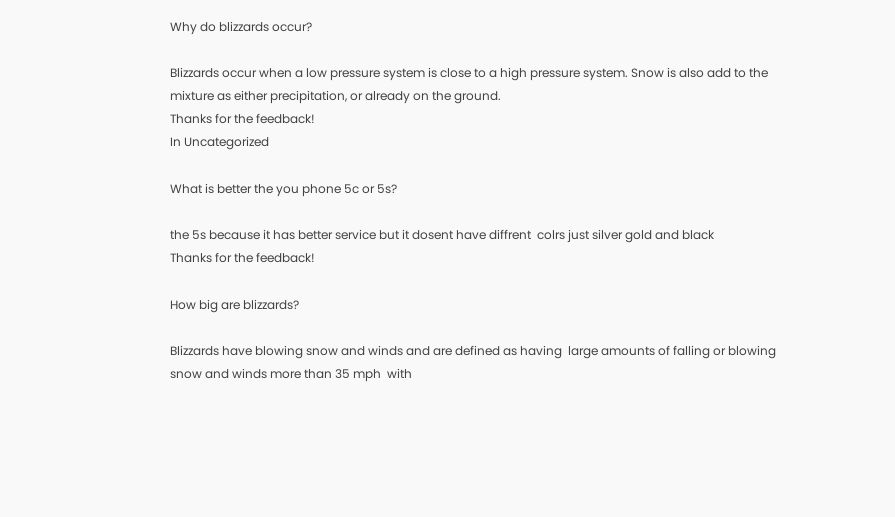Why do blizzards occur?

Blizzards occur when a low pressure system is close to a high pressure system. Snow is also add to the mixture as either precipitation, or already on the ground.
Thanks for the feedback!
In Uncategorized

What is better the you phone 5c or 5s?

the 5s because it has better service but it dosent have diffrent  colrs just silver gold and black
Thanks for the feedback!

How big are blizzards?

Blizzards have blowing snow and winds and are defined as having  large amounts of falling or blowing snow and winds more than 35 mph  with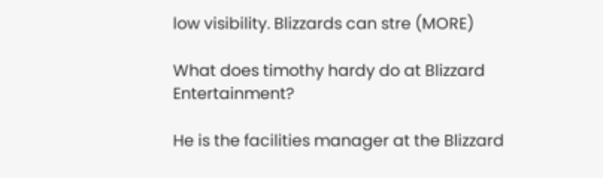low visibility. Blizzards can stre (MORE)

What does timothy hardy do at Blizzard Entertainment?

He is the facilities manager at the Blizzard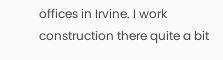offices in Irvine. I work construction there quite a bit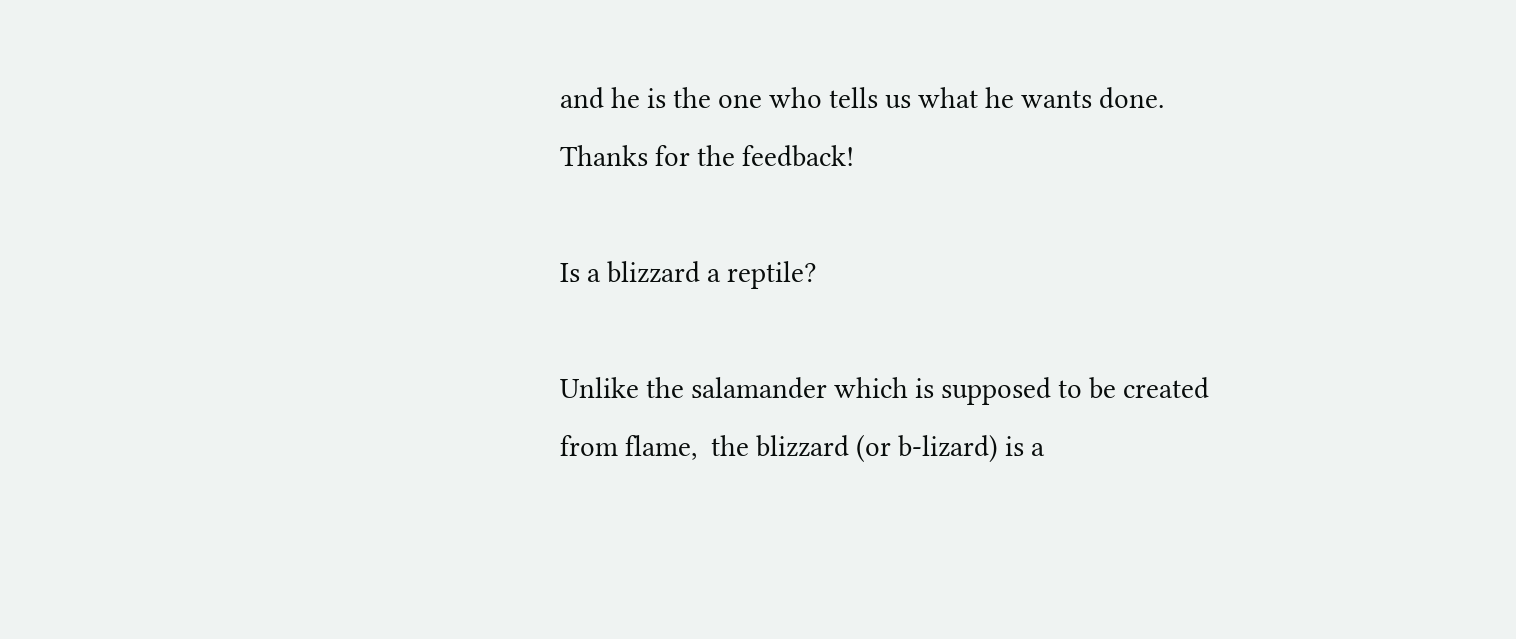and he is the one who tells us what he wants done.
Thanks for the feedback!

Is a blizzard a reptile?

Unlike the salamander which is supposed to be created from flame,  the blizzard (or b-lizard) is a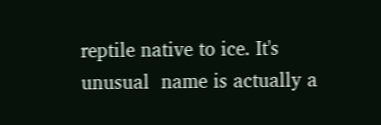reptile native to ice. It's unusual  name is actually a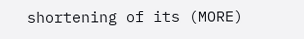shortening of its (MORE)